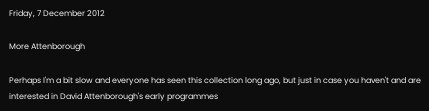Friday, 7 December 2012

More Attenborough

Perhaps I'm a bit slow and everyone has seen this collection long ago, but just in case you haven't and are interested in David Attenborough's early programmes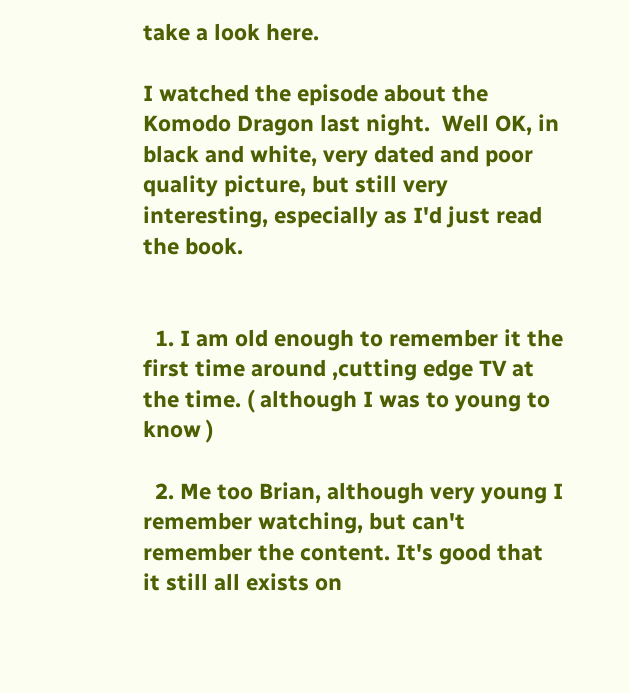take a look here.

I watched the episode about the Komodo Dragon last night.  Well OK, in black and white, very dated and poor quality picture, but still very interesting, especially as I'd just read the book.


  1. I am old enough to remember it the first time around ,cutting edge TV at the time. ( although I was to young to know )

  2. Me too Brian, although very young I remember watching, but can't remember the content. It's good that it still all exists on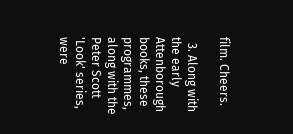film. Cheers.

  3. Along with the early Attenborough books, these programmes, along with the Peter Scott 'Look' series, were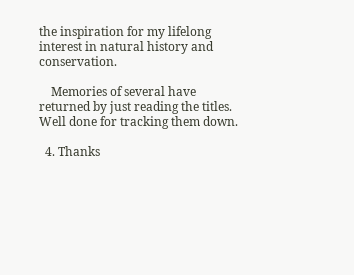the inspiration for my lifelong interest in natural history and conservation.

    Memories of several have returned by just reading the titles. Well done for tracking them down.

  4. Thanks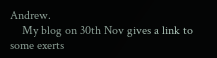Andrew.
    My blog on 30th Nov gives a link to some exerts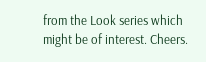from the Look series which might be of interest. Cheers.